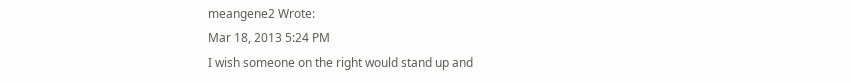meangene2 Wrote:
Mar 18, 2013 5:24 PM
I wish someone on the right would stand up and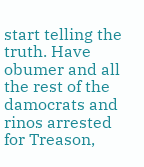start telling the truth. Have obumer and all the rest of the damocrats and rinos arrested for Treason,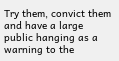Try them, convict them and have a large public hanging as a warning to the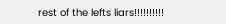rest of the lefts liars!!!!!!!!!!